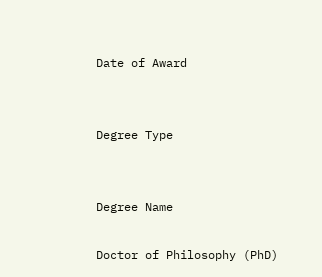Date of Award


Degree Type


Degree Name

Doctor of Philosophy (PhD)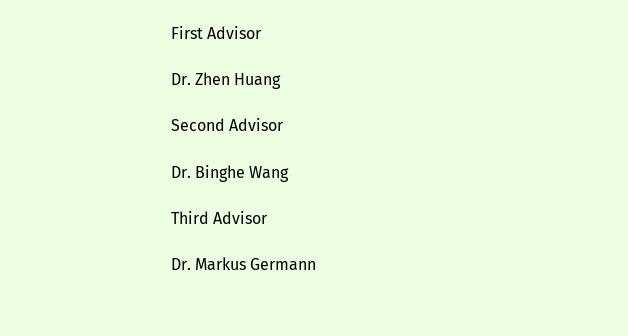First Advisor

Dr. Zhen Huang

Second Advisor

Dr. Binghe Wang

Third Advisor

Dr. Markus Germann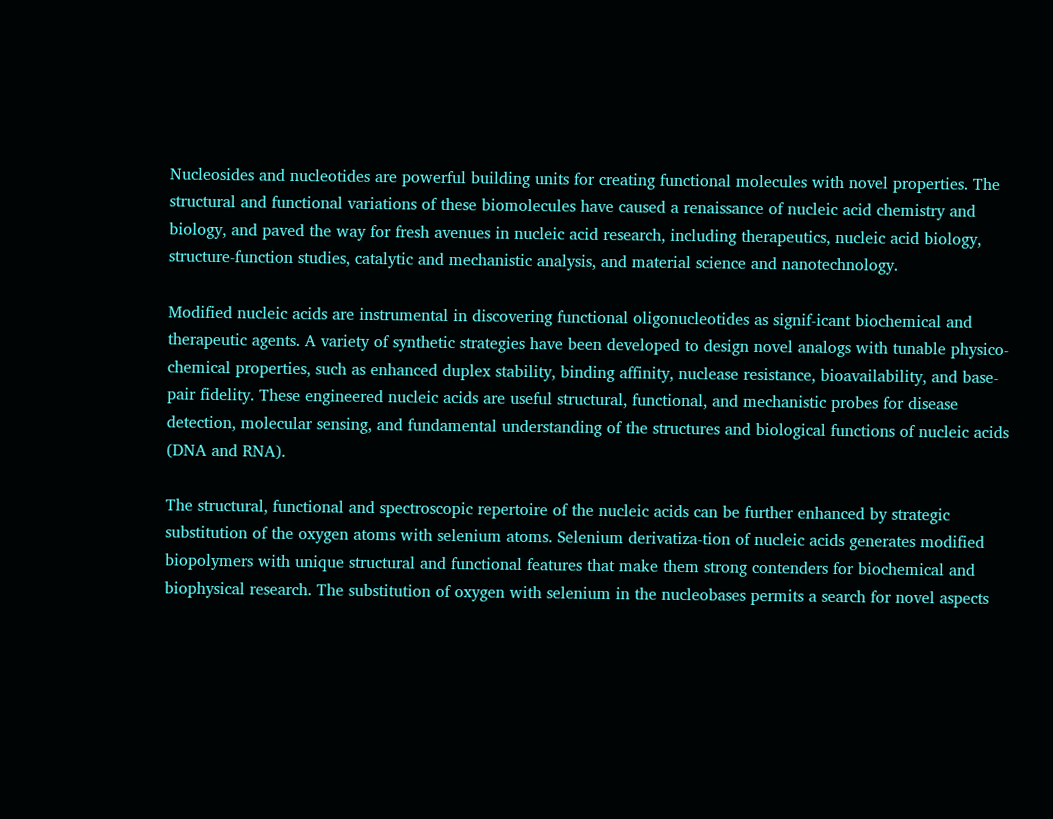Nucleosides and nucleotides are powerful building units for creating functional molecules with novel properties. The structural and functional variations of these biomolecules have caused a renaissance of nucleic acid chemistry and biology, and paved the way for fresh avenues in nucleic acid research, including therapeutics, nucleic acid biology, structure-function studies, catalytic and mechanistic analysis, and material science and nanotechnology.

Modified nucleic acids are instrumental in discovering functional oligonucleotides as signif-icant biochemical and therapeutic agents. A variety of synthetic strategies have been developed to design novel analogs with tunable physico-chemical properties, such as enhanced duplex stability, binding affinity, nuclease resistance, bioavailability, and base-pair fidelity. These engineered nucleic acids are useful structural, functional, and mechanistic probes for disease detection, molecular sensing, and fundamental understanding of the structures and biological functions of nucleic acids (DNA and RNA).

The structural, functional and spectroscopic repertoire of the nucleic acids can be further enhanced by strategic substitution of the oxygen atoms with selenium atoms. Selenium derivatiza-tion of nucleic acids generates modified biopolymers with unique structural and functional features that make them strong contenders for biochemical and biophysical research. The substitution of oxygen with selenium in the nucleobases permits a search for novel aspects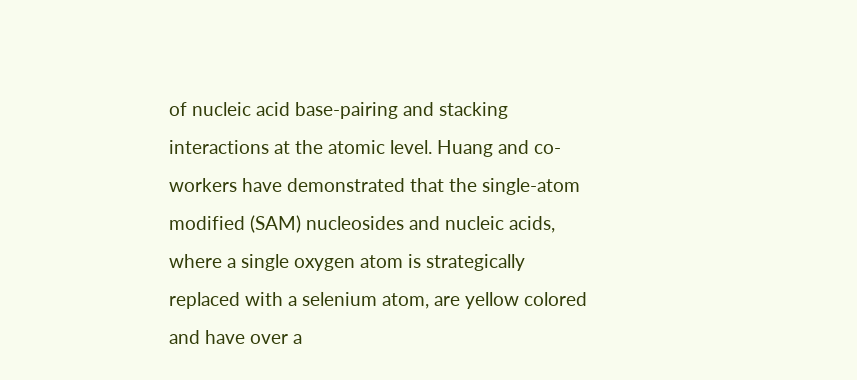of nucleic acid base-pairing and stacking interactions at the atomic level. Huang and co-workers have demonstrated that the single-atom modified (SAM) nucleosides and nucleic acids, where a single oxygen atom is strategically replaced with a selenium atom, are yellow colored and have over a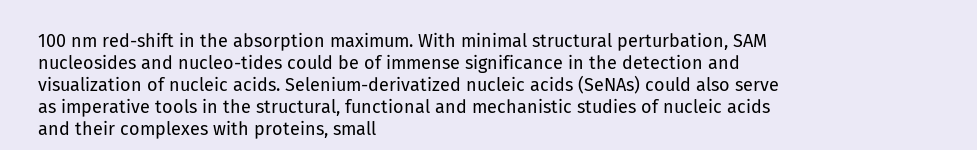100 nm red-shift in the absorption maximum. With minimal structural perturbation, SAM nucleosides and nucleo-tides could be of immense significance in the detection and visualization of nucleic acids. Selenium-derivatized nucleic acids (SeNAs) could also serve as imperative tools in the structural, functional and mechanistic studies of nucleic acids and their complexes with proteins, small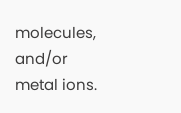molecules, and/or metal ions.